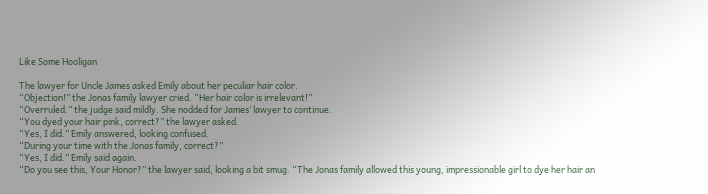Like Some Hooligan

The lawyer for Uncle James asked Emily about her peculiar hair color.
“Objection!” the Jonas family lawyer cried. “Her hair color is irrelevant!”
“Overruled.” the judge said mildly. She nodded for James’ lawyer to continue.
“You dyed your hair pink, correct?” the lawyer asked.
“Yes, I did.” Emily answered, looking confused.
“During your time with the Jonas family, correct?”
“Yes, I did.” Emily said again.
“Do you see this, Your Honor?” the lawyer said, looking a bit smug. “The Jonas family allowed this young, impressionable girl to dye her hair an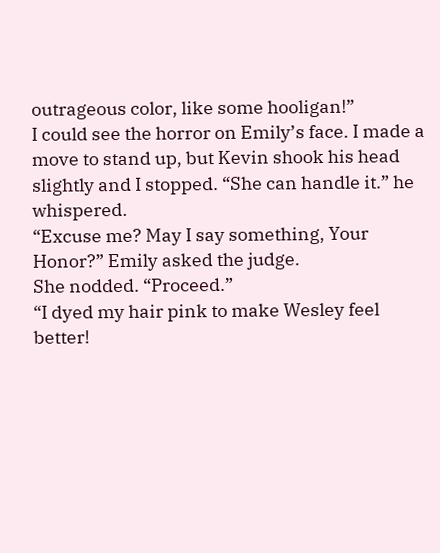outrageous color, like some hooligan!”
I could see the horror on Emily’s face. I made a move to stand up, but Kevin shook his head slightly and I stopped. “She can handle it.” he whispered.
“Excuse me? May I say something, Your Honor?” Emily asked the judge.
She nodded. “Proceed.”
“I dyed my hair pink to make Wesley feel better!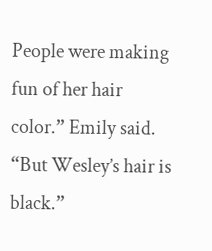People were making fun of her hair color.” Emily said.
“But Wesley’s hair is black.”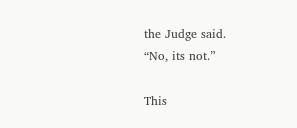the Judge said.
“No, its not.”

This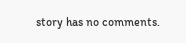story has no comments.